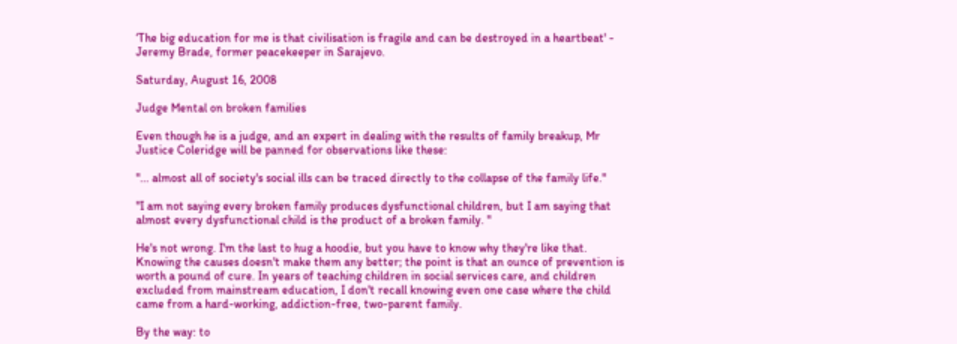‘The big education for me is that civilisation is fragile and can be destroyed in a heartbeat' - Jeremy Brade, former peacekeeper in Sarajevo.

Saturday, August 16, 2008

Judge Mental on broken families

Even though he is a judge, and an expert in dealing with the results of family breakup, Mr Justice Coleridge will be panned for observations like these:

"... almost all of society's social ills can be traced directly to the collapse of the family life."

"I am not saying every broken family produces dysfunctional children, but I am saying that almost every dysfunctional child is the product of a broken family. "

He's not wrong. I'm the last to hug a hoodie, but you have to know why they're like that. Knowing the causes doesn't make them any better; the point is that an ounce of prevention is worth a pound of cure. In years of teaching children in social services care, and children excluded from mainstream education, I don't recall knowing even one case where the child came from a hard-working, addiction-free, two-parent family.

By the way: to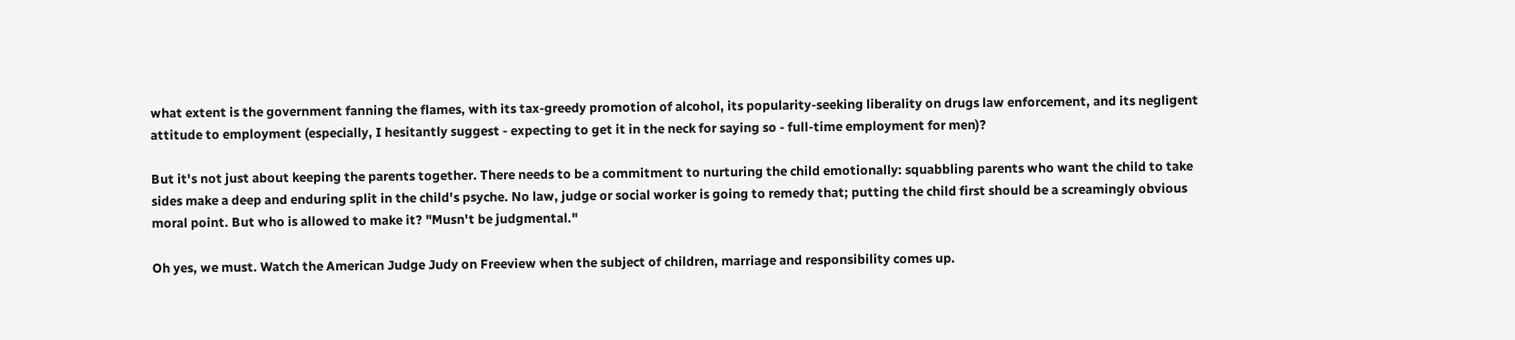what extent is the government fanning the flames, with its tax-greedy promotion of alcohol, its popularity-seeking liberality on drugs law enforcement, and its negligent attitude to employment (especially, I hesitantly suggest - expecting to get it in the neck for saying so - full-time employment for men)?

But it's not just about keeping the parents together. There needs to be a commitment to nurturing the child emotionally: squabbling parents who want the child to take sides make a deep and enduring split in the child's psyche. No law, judge or social worker is going to remedy that; putting the child first should be a screamingly obvious moral point. But who is allowed to make it? "Musn't be judgmental."

Oh yes, we must. Watch the American Judge Judy on Freeview when the subject of children, marriage and responsibility comes up.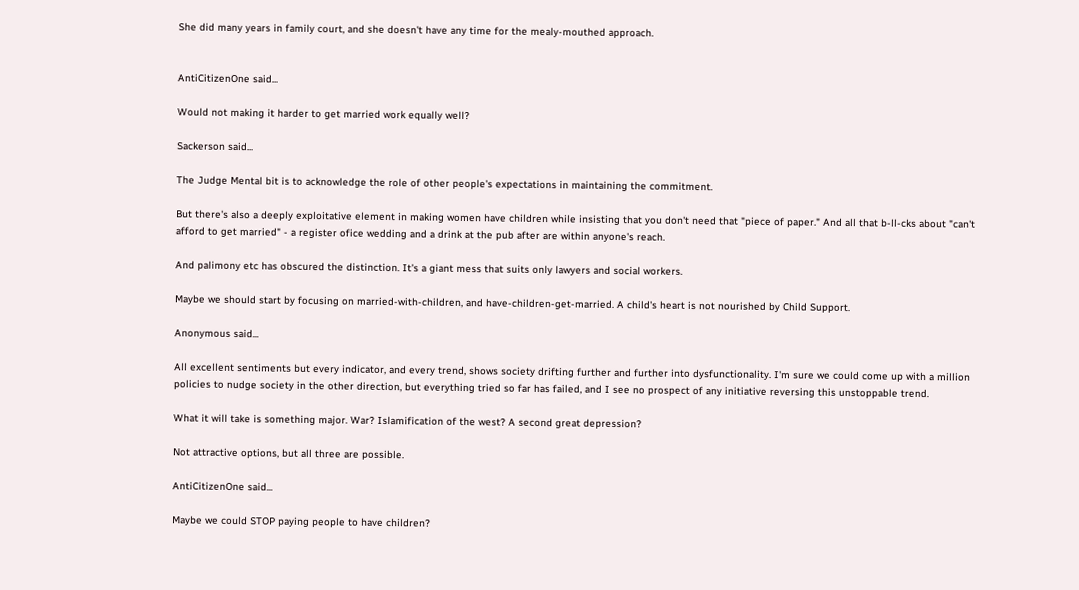She did many years in family court, and she doesn't have any time for the mealy-mouthed approach.


AntiCitizenOne said...

Would not making it harder to get married work equally well?

Sackerson said...

The Judge Mental bit is to acknowledge the role of other people's expectations in maintaining the commitment.

But there's also a deeply exploitative element in making women have children while insisting that you don't need that "piece of paper." And all that b-ll-cks about "can't afford to get married" - a register ofice wedding and a drink at the pub after are within anyone's reach.

And palimony etc has obscured the distinction. It's a giant mess that suits only lawyers and social workers.

Maybe we should start by focusing on married-with-children, and have-children-get-married. A child's heart is not nourished by Child Support.

Anonymous said...

All excellent sentiments but every indicator, and every trend, shows society drifting further and further into dysfunctionality. I'm sure we could come up with a million policies to nudge society in the other direction, but everything tried so far has failed, and I see no prospect of any initiative reversing this unstoppable trend.

What it will take is something major. War? Islamification of the west? A second great depression?

Not attractive options, but all three are possible.

AntiCitizenOne said...

Maybe we could STOP paying people to have children?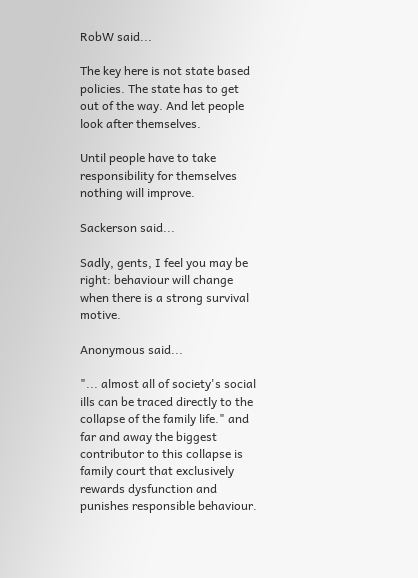RobW said...

The key here is not state based policies. The state has to get out of the way. And let people look after themselves.

Until people have to take responsibility for themselves nothing will improve.

Sackerson said...

Sadly, gents, I feel you may be right: behaviour will change when there is a strong survival motive.

Anonymous said...

"... almost all of society's social ills can be traced directly to the collapse of the family life." and far and away the biggest contributor to this collapse is family court that exclusively rewards dysfunction and punishes responsible behaviour.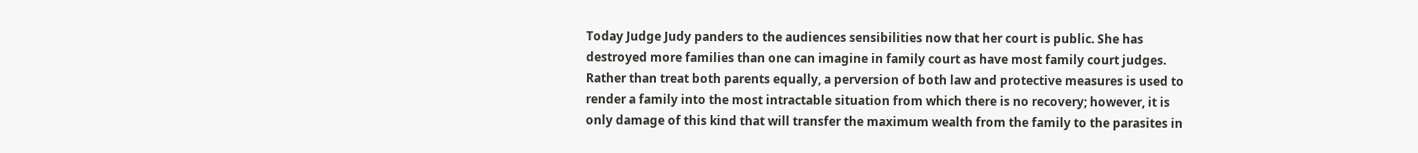Today Judge Judy panders to the audiences sensibilities now that her court is public. She has destroyed more families than one can imagine in family court as have most family court judges. Rather than treat both parents equally, a perversion of both law and protective measures is used to render a family into the most intractable situation from which there is no recovery; however, it is only damage of this kind that will transfer the maximum wealth from the family to the parasites in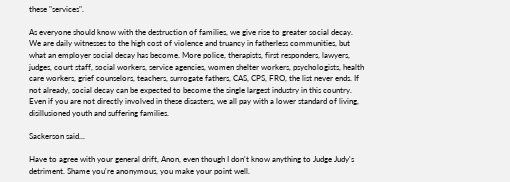these "services".

As everyone should know with the destruction of families, we give rise to greater social decay. We are daily witnesses to the high cost of violence and truancy in fatherless communities, but what an employer social decay has become. More police, therapists, first responders, lawyers, judges, court staff, social workers, service agencies, women shelter workers, psychologists, health care workers, grief counselors, teachers, surrogate fathers, CAS, CPS, FRO, the list never ends. If not already, social decay can be expected to become the single largest industry in this country. Even if you are not directly involved in these disasters, we all pay with a lower standard of living, disillusioned youth and suffering families.

Sackerson said...

Have to agree with your general drift, Anon, even though I don't know anything to Judge Judy's detriment. Shame you're anonymous, you make your point well.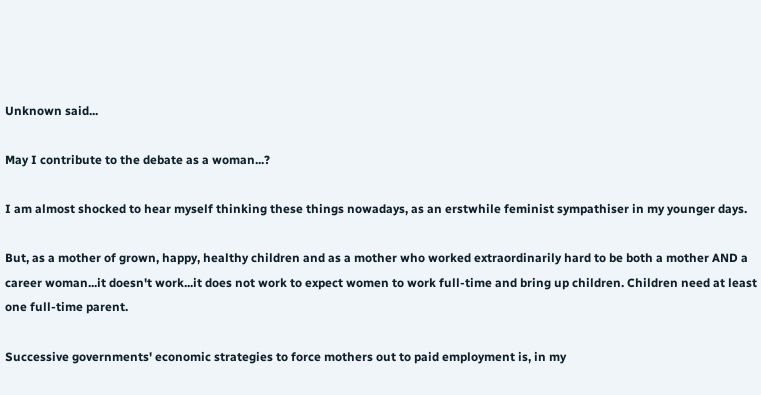Unknown said...

May I contribute to the debate as a woman...?

I am almost shocked to hear myself thinking these things nowadays, as an erstwhile feminist sympathiser in my younger days.

But, as a mother of grown, happy, healthy children and as a mother who worked extraordinarily hard to be both a mother AND a career woman...it doesn't work...it does not work to expect women to work full-time and bring up children. Children need at least one full-time parent.

Successive governments' economic strategies to force mothers out to paid employment is, in my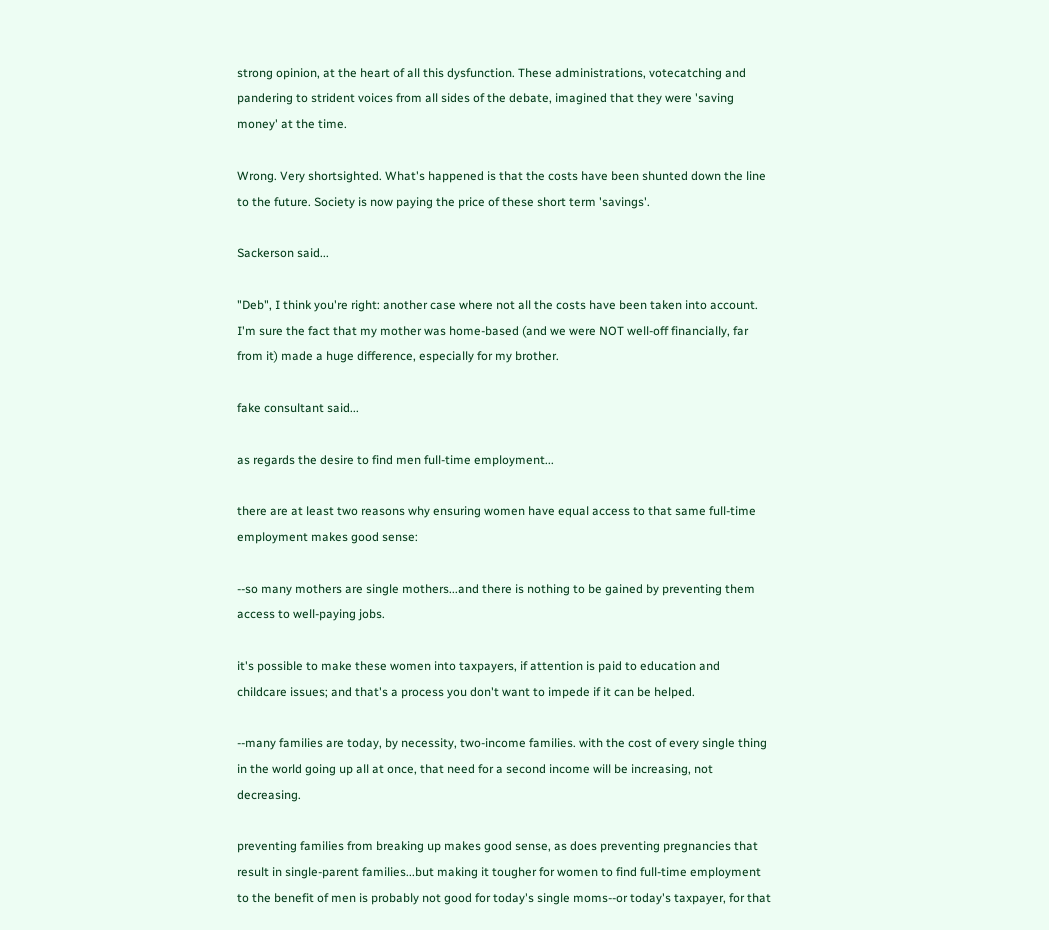strong opinion, at the heart of all this dysfunction. These administrations, votecatching and pandering to strident voices from all sides of the debate, imagined that they were 'saving money' at the time.

Wrong. Very shortsighted. What's happened is that the costs have been shunted down the line to the future. Society is now paying the price of these short term 'savings'.

Sackerson said...

"Deb", I think you're right: another case where not all the costs have been taken into account. I'm sure the fact that my mother was home-based (and we were NOT well-off financially, far from it) made a huge difference, especially for my brother.

fake consultant said...

as regards the desire to find men full-time employment...

there are at least two reasons why ensuring women have equal access to that same full-time employment makes good sense:

--so many mothers are single mothers...and there is nothing to be gained by preventing them access to well-paying jobs.

it's possible to make these women into taxpayers, if attention is paid to education and childcare issues; and that's a process you don't want to impede if it can be helped.

--many families are today, by necessity, two-income families. with the cost of every single thing in the world going up all at once, that need for a second income will be increasing, not decreasing.

preventing families from breaking up makes good sense, as does preventing pregnancies that result in single-parent families...but making it tougher for women to find full-time employment to the benefit of men is probably not good for today's single moms--or today's taxpayer, for that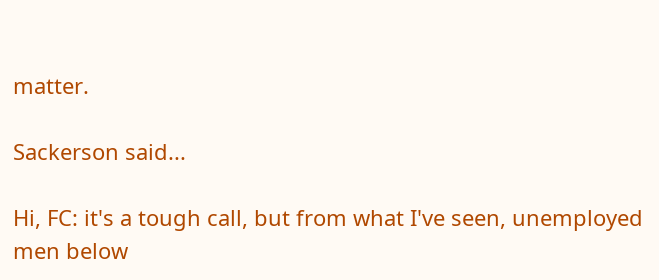matter.

Sackerson said...

Hi, FC: it's a tough call, but from what I've seen, unemployed men below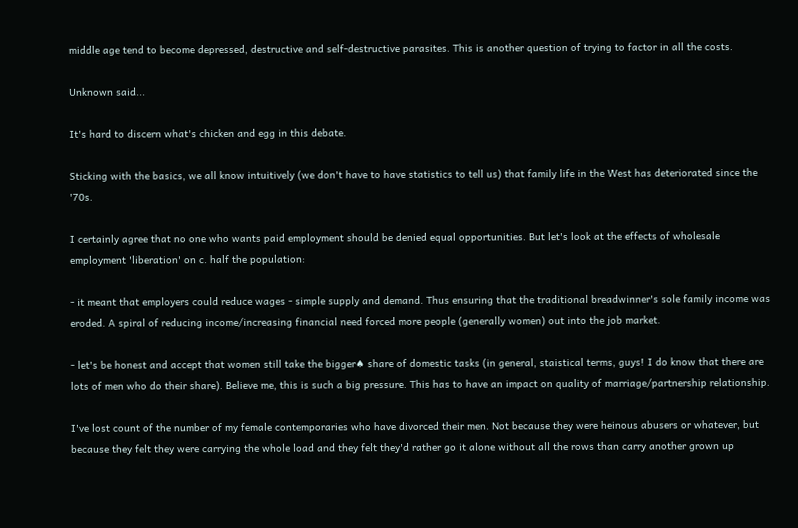middle age tend to become depressed, destructive and self-destructive parasites. This is another question of trying to factor in all the costs.

Unknown said...

It's hard to discern what's chicken and egg in this debate.

Sticking with the basics, we all know intuitively (we don't have to have statistics to tell us) that family life in the West has deteriorated since the '70s.

I certainly agree that no one who wants paid employment should be denied equal opportunities. But let's look at the effects of wholesale employment 'liberation' on c. half the population:

- it meant that employers could reduce wages - simple supply and demand. Thus ensuring that the traditional breadwinner's sole family income was eroded. A spiral of reducing income/increasing financial need forced more people (generally women) out into the job market.

- let's be honest and accept that women still take the bigger♠ share of domestic tasks (in general, staistical terms, guys! I do know that there are lots of men who do their share). Believe me, this is such a big pressure. This has to have an impact on quality of marriage/partnership relationship.

I've lost count of the number of my female contemporaries who have divorced their men. Not because they were heinous abusers or whatever, but because they felt they were carrying the whole load and they felt they'd rather go it alone without all the rows than carry another grown up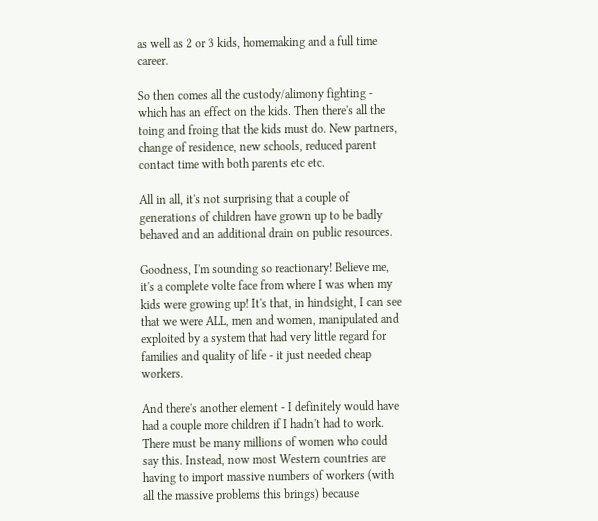as well as 2 or 3 kids, homemaking and a full time career.

So then comes all the custody/alimony fighting - which has an effect on the kids. Then there's all the toing and froing that the kids must do. New partners, change of residence, new schools, reduced parent contact time with both parents etc etc.

All in all, it's not surprising that a couple of generations of children have grown up to be badly behaved and an additional drain on public resources.

Goodness, I'm sounding so reactionary! Believe me, it's a complete volte face from where I was when my kids were growing up! It's that, in hindsight, I can see that we were ALL, men and women, manipulated and exploited by a system that had very little regard for families and quality of life - it just needed cheap workers.

And there's another element - I definitely would have had a couple more children if I hadn't had to work. There must be many millions of women who could say this. Instead, now most Western countries are having to import massive numbers of workers (with all the massive problems this brings) because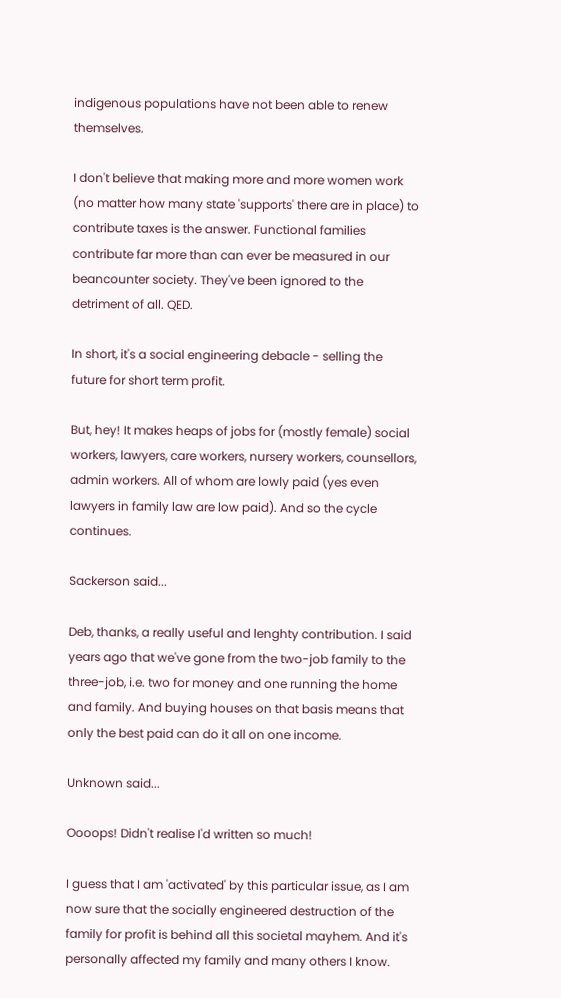indigenous populations have not been able to renew themselves.

I don't believe that making more and more women work (no matter how many state 'supports' there are in place) to contribute taxes is the answer. Functional families contribute far more than can ever be measured in our beancounter society. They've been ignored to the detriment of all. QED.

In short, it's a social engineering debacle - selling the future for short term profit.

But, hey! It makes heaps of jobs for (mostly female) social workers, lawyers, care workers, nursery workers, counsellors, admin workers. All of whom are lowly paid (yes even lawyers in family law are low paid). And so the cycle continues.

Sackerson said...

Deb, thanks, a really useful and lenghty contribution. I said years ago that we've gone from the two-job family to the three-job, i.e. two for money and one running the home and family. And buying houses on that basis means that only the best paid can do it all on one income.

Unknown said...

Oooops! Didn't realise I'd written so much!

I guess that I am 'activated' by this particular issue, as I am now sure that the socially engineered destruction of the family for profit is behind all this societal mayhem. And it's personally affected my family and many others I know.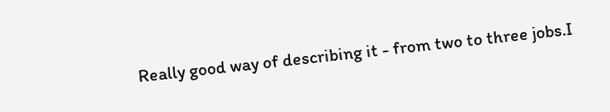Really good way of describing it - from two to three jobs.I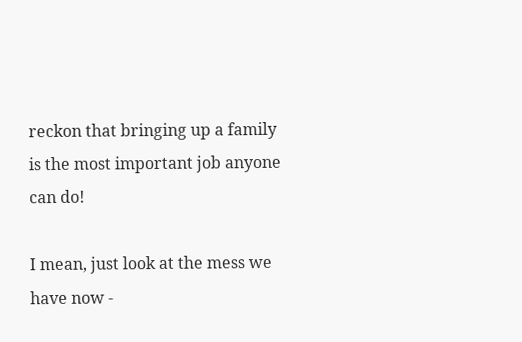reckon that bringing up a family is the most important job anyone can do!

I mean, just look at the mess we have now -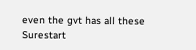even the gvt has all these Surestart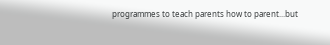programmes to teach parents how to parent...but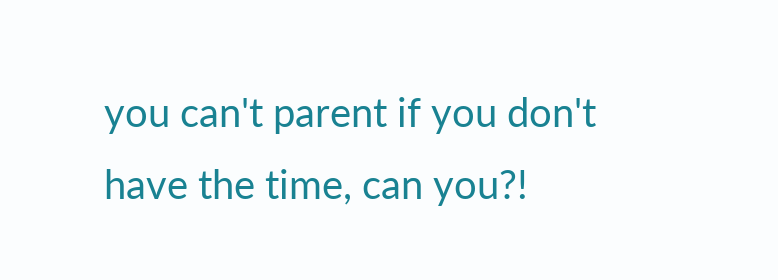you can't parent if you don't have the time, can you?!